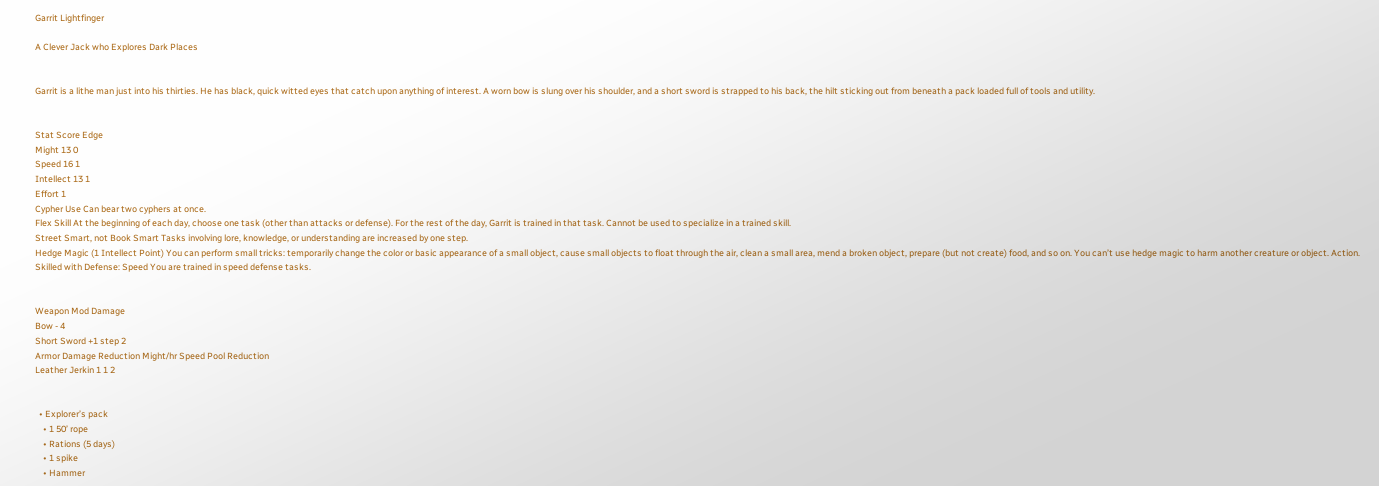Garrit Lightfinger

A Clever Jack who Explores Dark Places


Garrit is a lithe man just into his thirties. He has black, quick witted eyes that catch upon anything of interest. A worn bow is slung over his shoulder, and a short sword is strapped to his back, the hilt sticking out from beneath a pack loaded full of tools and utility.


Stat Score Edge
Might 13 0
Speed 16 1
Intellect 13 1
Effort 1
Cypher Use Can bear two cyphers at once.
Flex Skill At the beginning of each day, choose one task (other than attacks or defense). For the rest of the day, Garrit is trained in that task. Cannot be used to specialize in a trained skill.
Street Smart, not Book Smart Tasks involving lore, knowledge, or understanding are increased by one step.
Hedge Magic (1 Intellect Point) You can perform small tricks: temporarily change the color or basic appearance of a small object, cause small objects to float through the air, clean a small area, mend a broken object, prepare (but not create) food, and so on. You can’t use hedge magic to harm another creature or object. Action.
Skilled with Defense: Speed You are trained in speed defense tasks.


Weapon Mod Damage
Bow - 4
Short Sword +1 step 2
Armor Damage Reduction Might/hr Speed Pool Reduction
Leather Jerkin 1 1 2


  • Explorer’s pack
    • 1 50’ rope
    • Rations (5 days)
    • 1 spike
    • Hammer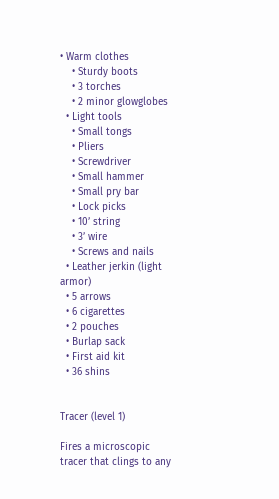• Warm clothes
    • Sturdy boots
    • 3 torches
    • 2 minor glowglobes
  • Light tools
    • Small tongs
    • Pliers
    • Screwdriver
    • Small hammer
    • Small pry bar
    • Lock picks
    • 10’ string
    • 3’ wire
    • Screws and nails
  • Leather jerkin (light armor)
  • 5 arrows
  • 6 cigarettes
  • 2 pouches
  • Burlap sack
  • First aid kit
  • 36 shins


Tracer (level 1)

Fires a microscopic tracer that clings to any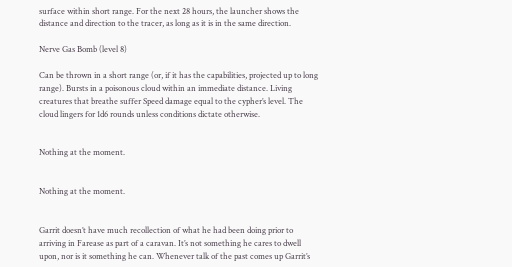surface within short range. For the next 28 hours, the launcher shows the distance and direction to the tracer, as long as it is in the same direction.

Nerve Gas Bomb (level 8)

Can be thrown in a short range (or, if it has the capabilities, projected up to long range). Bursts in a poisonous cloud within an immediate distance. Living creatures that breathe suffer Speed damage equal to the cypher’s level. The cloud lingers for 1d6 rounds unless conditions dictate otherwise.


Nothing at the moment.


Nothing at the moment.


Garrit doesn’t have much recollection of what he had been doing prior to arriving in Farease as part of a caravan. It’s not something he cares to dwell upon, nor is it something he can. Whenever talk of the past comes up Garrit’s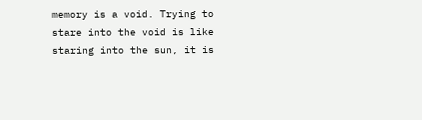memory is a void. Trying to stare into the void is like staring into the sun, it is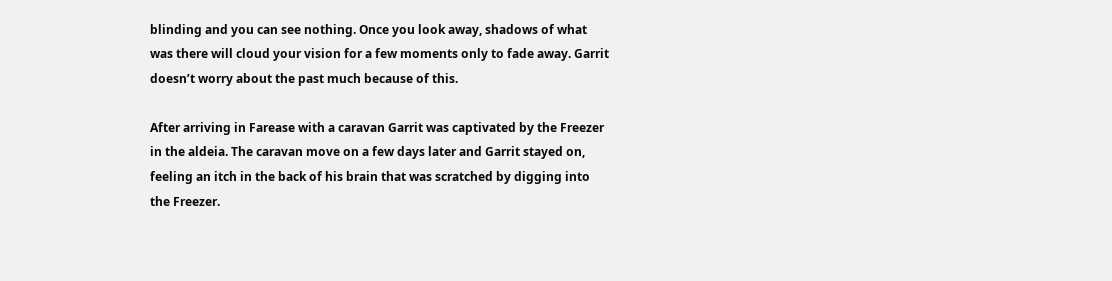blinding and you can see nothing. Once you look away, shadows of what was there will cloud your vision for a few moments only to fade away. Garrit doesn’t worry about the past much because of this.

After arriving in Farease with a caravan Garrit was captivated by the Freezer in the aldeia. The caravan move on a few days later and Garrit stayed on, feeling an itch in the back of his brain that was scratched by digging into the Freezer.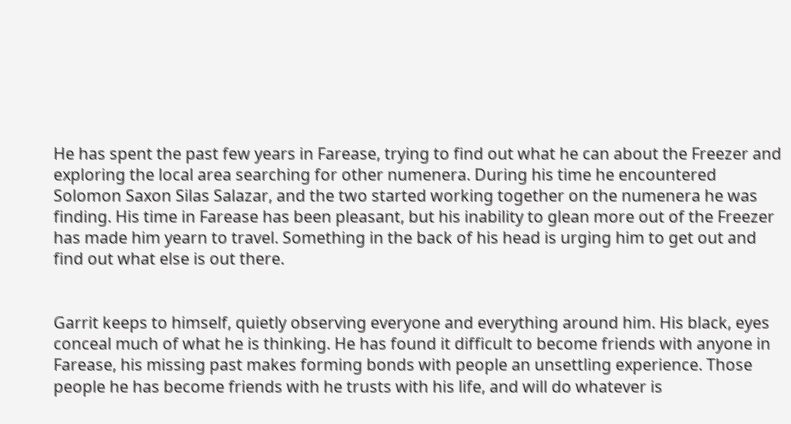He has spent the past few years in Farease, trying to find out what he can about the Freezer and exploring the local area searching for other numenera. During his time he encountered Solomon Saxon Silas Salazar, and the two started working together on the numenera he was finding. His time in Farease has been pleasant, but his inability to glean more out of the Freezer has made him yearn to travel. Something in the back of his head is urging him to get out and find out what else is out there.


Garrit keeps to himself, quietly observing everyone and everything around him. His black, eyes conceal much of what he is thinking. He has found it difficult to become friends with anyone in Farease, his missing past makes forming bonds with people an unsettling experience. Those people he has become friends with he trusts with his life, and will do whatever is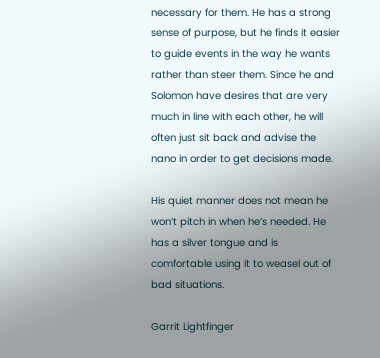necessary for them. He has a strong sense of purpose, but he finds it easier to guide events in the way he wants rather than steer them. Since he and Solomon have desires that are very much in line with each other, he will often just sit back and advise the nano in order to get decisions made.

His quiet manner does not mean he won’t pitch in when he’s needed. He has a silver tongue and is comfortable using it to weasel out of bad situations.

Garrit Lightfinger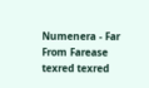Numenera - Far From Farease texred texred